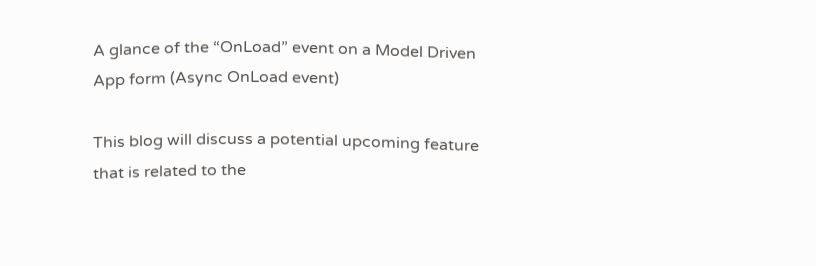A glance of the “OnLoad” event on a Model Driven App form (Async OnLoad event)

This blog will discuss a potential upcoming feature that is related to the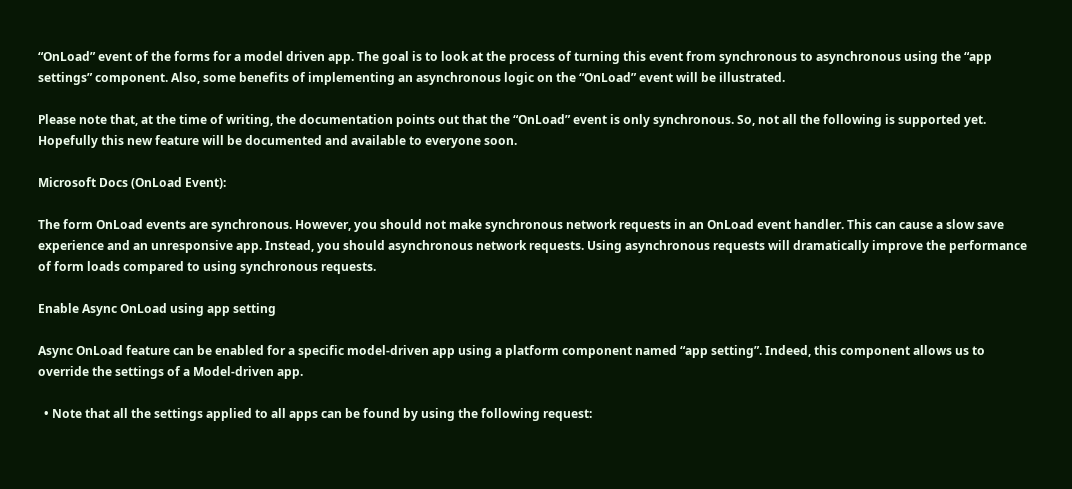“OnLoad” event of the forms for a model driven app. The goal is to look at the process of turning this event from synchronous to asynchronous using the “app settings” component. Also, some benefits of implementing an asynchronous logic on the “OnLoad” event will be illustrated.

Please note that, at the time of writing, the documentation points out that the “OnLoad” event is only synchronous. So, not all the following is supported yet. Hopefully this new feature will be documented and available to everyone soon.

Microsoft Docs (OnLoad Event):

The form OnLoad events are synchronous. However, you should not make synchronous network requests in an OnLoad event handler. This can cause a slow save experience and an unresponsive app. Instead, you should asynchronous network requests. Using asynchronous requests will dramatically improve the performance of form loads compared to using synchronous requests.

Enable Async OnLoad using app setting

Async OnLoad feature can be enabled for a specific model-driven app using a platform component named “app setting”. Indeed, this component allows us to override the settings of a Model-driven app.

  • Note that all the settings applied to all apps can be found by using the following request: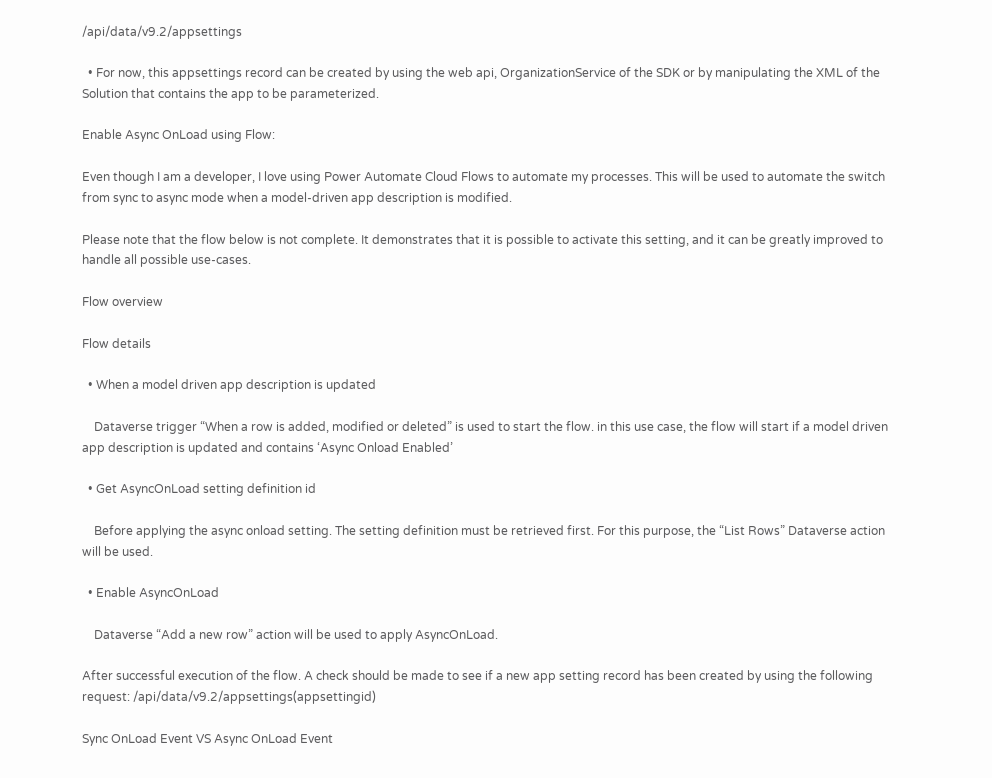/api/data/v9.2/appsettings

  • For now, this appsettings record can be created by using the web api, OrganizationService of the SDK or by manipulating the XML of the Solution that contains the app to be parameterized.

Enable Async OnLoad using Flow:

Even though I am a developer, I love using Power Automate Cloud Flows to automate my processes. This will be used to automate the switch from sync to async mode when a model-driven app description is modified.

Please note that the flow below is not complete. It demonstrates that it is possible to activate this setting, and it can be greatly improved to handle all possible use-cases.

Flow overview

Flow details

  • When a model driven app description is updated

    Dataverse trigger “When a row is added, modified or deleted” is used to start the flow. in this use case, the flow will start if a model driven app description is updated and contains ‘Async Onload Enabled’

  • Get AsyncOnLoad setting definition id

    Before applying the async onload setting. The setting definition must be retrieved first. For this purpose, the “List Rows” Dataverse action will be used.

  • Enable AsyncOnLoad

    Dataverse “Add a new row” action will be used to apply AsyncOnLoad.

After successful execution of the flow. A check should be made to see if a new app setting record has been created by using the following request: /api/data/v9.2/appsettings(appsettingid)

Sync OnLoad Event VS Async OnLoad Event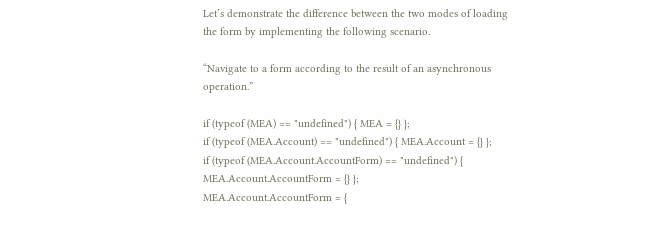Let’s demonstrate the difference between the two modes of loading the form by implementing the following scenario.

“Navigate to a form according to the result of an asynchronous operation.”

if (typeof (MEA) == "undefined") { MEA = {} };
if (typeof (MEA.Account) == "undefined") { MEA.Account = {} };
if (typeof (MEA.Account.AccountForm) == "undefined") { MEA.Account.AccountForm = {} };
MEA.Account.AccountForm = {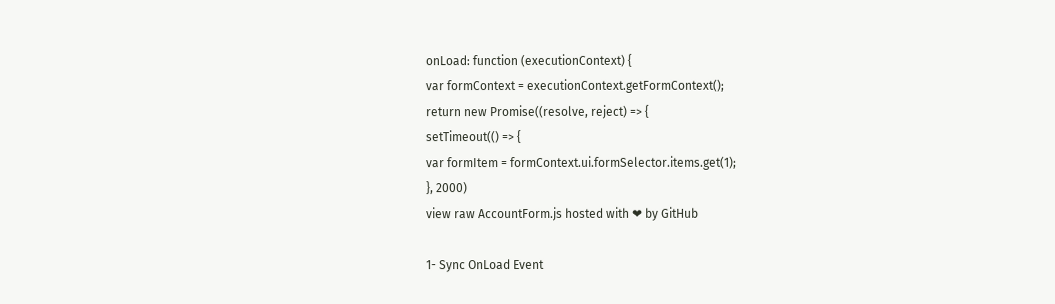onLoad: function (executionContext) {
var formContext = executionContext.getFormContext();
return new Promise((resolve, reject) => {
setTimeout(() => {
var formItem = formContext.ui.formSelector.items.get(1);
}, 2000)
view raw AccountForm.js hosted with ❤ by GitHub

1- Sync OnLoad Event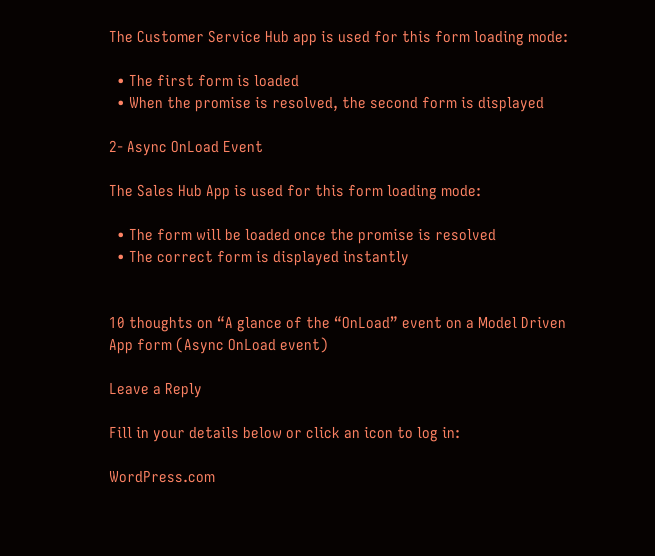The Customer Service Hub app is used for this form loading mode:

  • The first form is loaded
  • When the promise is resolved, the second form is displayed

2- Async OnLoad Event

The Sales Hub App is used for this form loading mode:

  • The form will be loaded once the promise is resolved
  • The correct form is displayed instantly


10 thoughts on “A glance of the “OnLoad” event on a Model Driven App form (Async OnLoad event)

Leave a Reply

Fill in your details below or click an icon to log in:

WordPress.com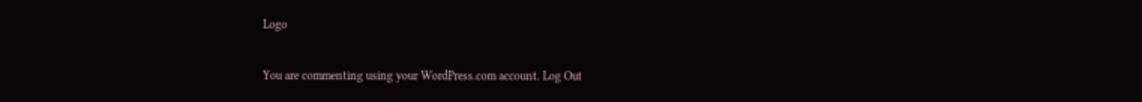Logo

You are commenting using your WordPress.com account. Log Out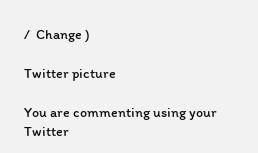/  Change )

Twitter picture

You are commenting using your Twitter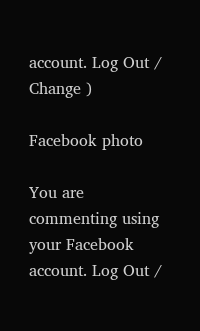account. Log Out /  Change )

Facebook photo

You are commenting using your Facebook account. Log Out /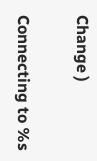Change )

Connecting to %s